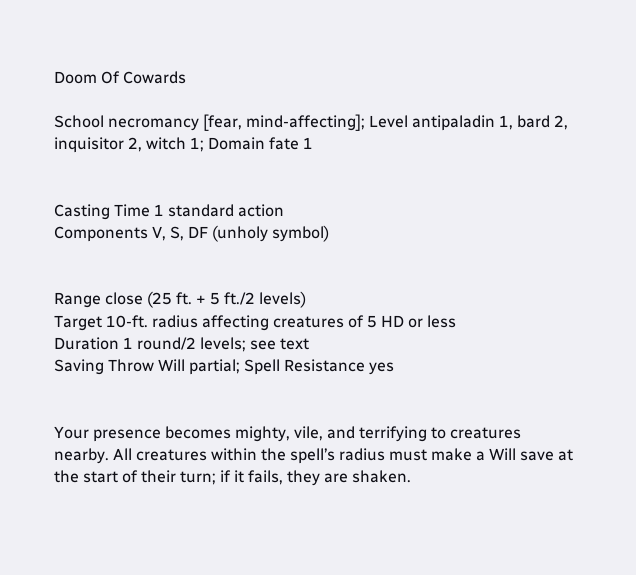Doom Of Cowards

School necromancy [fear, mind-affecting]; Level antipaladin 1, bard 2, inquisitor 2, witch 1; Domain fate 1


Casting Time 1 standard action
Components V, S, DF (unholy symbol)


Range close (25 ft. + 5 ft./2 levels)
Target 10-ft. radius affecting creatures of 5 HD or less
Duration 1 round/2 levels; see text
Saving Throw Will partial; Spell Resistance yes


Your presence becomes mighty, vile, and terrifying to creatures nearby. All creatures within the spell’s radius must make a Will save at the start of their turn; if it fails, they are shaken.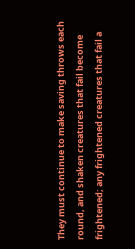They must continue to make saving throws each round, and shaken creatures that fail become frightened; any frightened creatures that fail a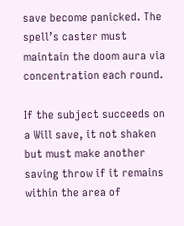save become panicked. The spell’s caster must maintain the doom aura via concentration each round.

If the subject succeeds on a Will save, it not shaken but must make another saving throw if it remains within the area of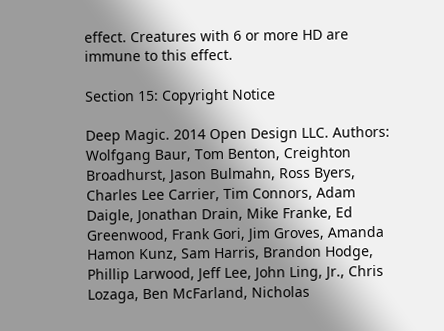effect. Creatures with 6 or more HD are immune to this effect.

Section 15: Copyright Notice

Deep Magic. 2014 Open Design LLC. Authors: Wolfgang Baur, Tom Benton, Creighton Broadhurst, Jason Bulmahn, Ross Byers, Charles Lee Carrier, Tim Connors, Adam Daigle, Jonathan Drain, Mike Franke, Ed Greenwood, Frank Gori, Jim Groves, Amanda Hamon Kunz, Sam Harris, Brandon Hodge, Phillip Larwood, Jeff Lee, John Ling, Jr., Chris Lozaga, Ben McFarland, Nicholas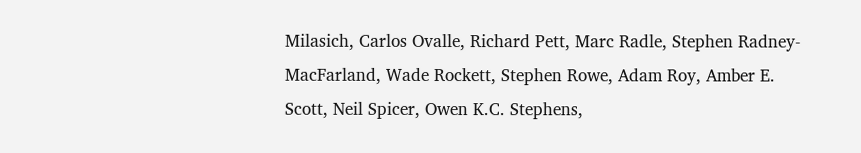Milasich, Carlos Ovalle, Richard Pett, Marc Radle, Stephen Radney-MacFarland, Wade Rockett, Stephen Rowe, Adam Roy, Amber E. Scott, Neil Spicer, Owen K.C. Stephens,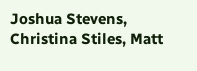Joshua Stevens, Christina Stiles, Matt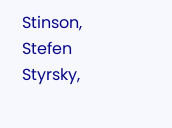Stinson, Stefen Styrsky,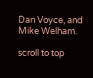Dan Voyce, and Mike Welham.

scroll to top